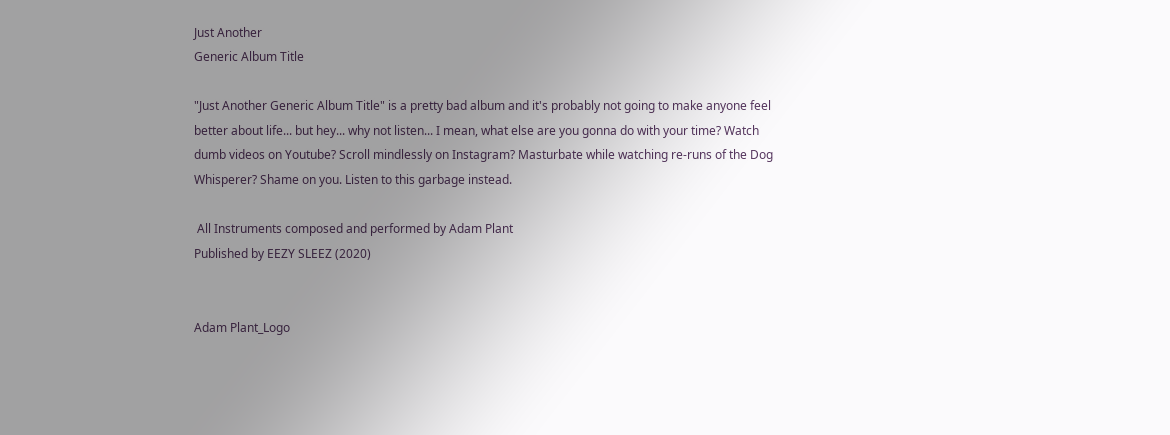Just Another
Generic Album Title

"Just Another Generic Album Title" is a pretty bad album and it's probably not going to make anyone feel better about life... but hey... why not listen... I mean, what else are you gonna do with your time? Watch dumb videos on Youtube? Scroll mindlessly on Instagram? Masturbate while watching re-runs of the Dog Whisperer? Shame on you. Listen to this garbage instead.

 All Instruments composed and performed by Adam Plant
Published by EEZY SLEEZ (2020)


Adam Plant_Logo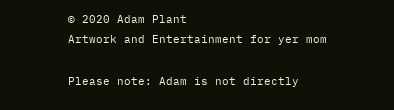© 2020 Adam Plant
Artwork and Entertainment for yer mom

Please note: Adam is not directly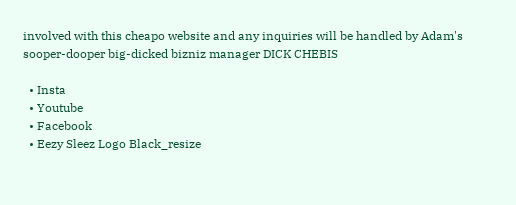involved with this cheapo website and any inquiries will be handled by Adam's sooper-dooper big-dicked bizniz manager DICK CHEBIS

  • Insta
  • Youtube
  • Facebook
  • Eezy Sleez Logo Black_resize